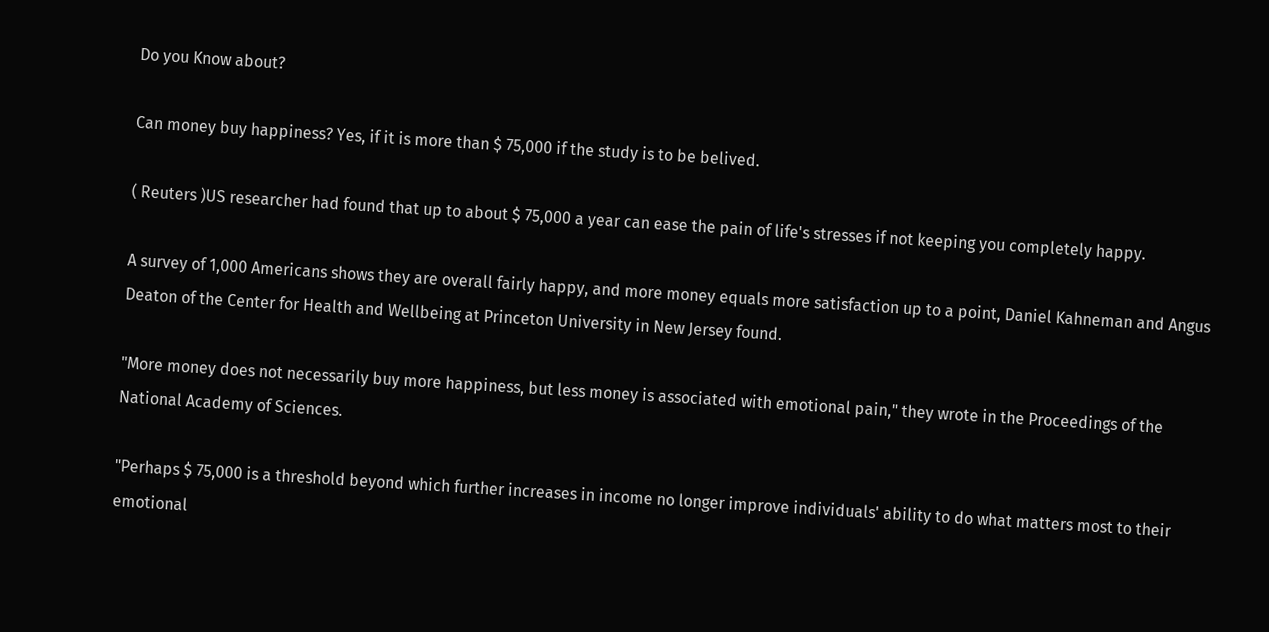Do you Know about?

Can money buy happiness? Yes, if it is more than $ 75,000 if the study is to be belived.

( Reuters )US researcher had found that up to about $ 75,000 a year can ease the pain of life's stresses if not keeping you completely happy.

A survey of 1,000 Americans shows they are overall fairly happy, and more money equals more satisfaction up to a point, Daniel Kahneman and Angus Deaton of the Center for Health and Wellbeing at Princeton University in New Jersey found.

"More money does not necessarily buy more happiness, but less money is associated with emotional pain," they wrote in the Proceedings of the National Academy of Sciences.

"Perhaps $ 75,000 is a threshold beyond which further increases in income no longer improve individuals' ability to do what matters most to their emotional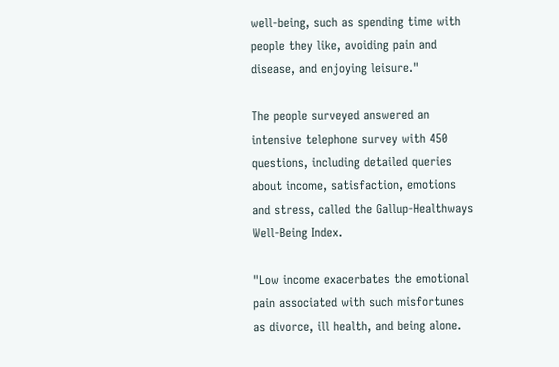well-being, such as spending time with people they like, avoiding pain and disease, and enjoying leisure."

The people surveyed answered an intensive telephone survey with 450 questions, including detailed queries about income, satisfaction, emotions and stress, called the Gallup-Healthways Well-Being Index.

"Low income exacerbates the emotional pain associated with such misfortunes as divorce, ill health, and being alone.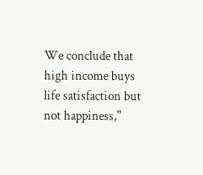We conclude that high income buys life satisfaction but not happiness,"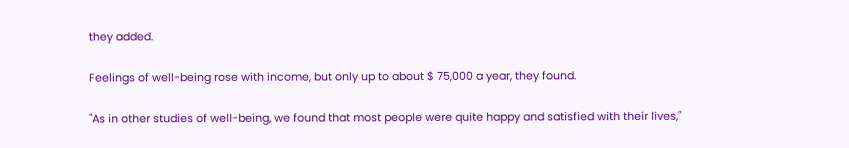they added.

Feelings of well-being rose with income, but only up to about $ 75,000 a year, they found.

"As in other studies of well-being, we found that most people were quite happy and satisfied with their lives,"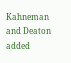Kahneman and Deaton added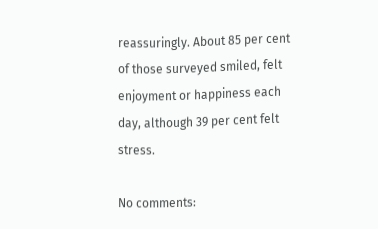reassuringly. About 85 per cent of those surveyed smiled, felt enjoyment or happiness each day, although 39 per cent felt stress.

No comments: